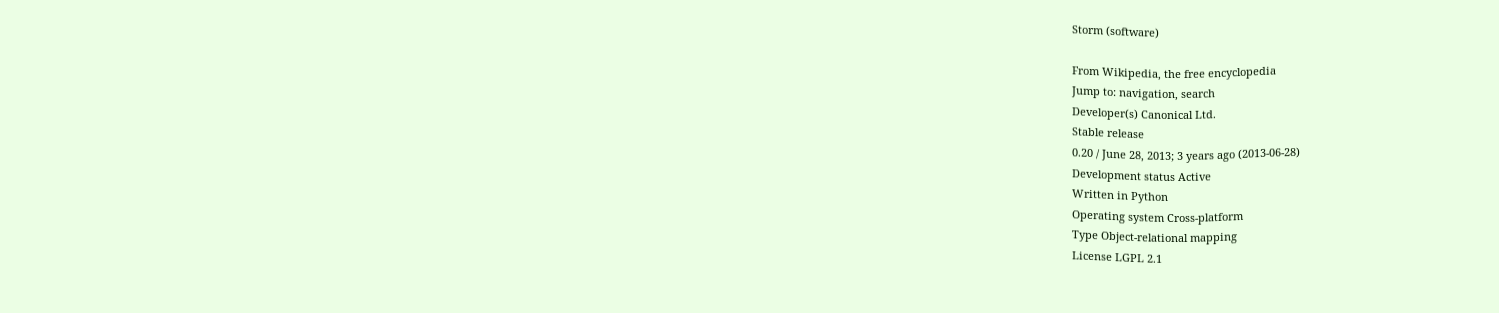Storm (software)

From Wikipedia, the free encyclopedia
Jump to: navigation, search
Developer(s) Canonical Ltd.
Stable release
0.20 / June 28, 2013; 3 years ago (2013-06-28)
Development status Active
Written in Python
Operating system Cross-platform
Type Object-relational mapping
License LGPL 2.1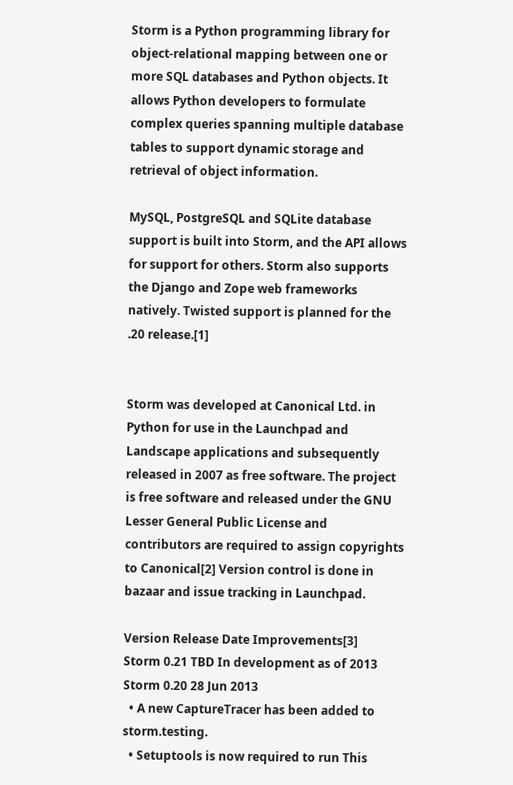Storm is a Python programming library for object-relational mapping between one or more SQL databases and Python objects. It allows Python developers to formulate complex queries spanning multiple database tables to support dynamic storage and retrieval of object information.

MySQL, PostgreSQL and SQLite database support is built into Storm, and the API allows for support for others. Storm also supports the Django and Zope web frameworks natively. Twisted support is planned for the .20 release.[1]


Storm was developed at Canonical Ltd. in Python for use in the Launchpad and Landscape applications and subsequently released in 2007 as free software. The project is free software and released under the GNU Lesser General Public License and contributors are required to assign copyrights to Canonical[2] Version control is done in bazaar and issue tracking in Launchpad.

Version Release Date Improvements[3]
Storm 0.21 TBD In development as of 2013
Storm 0.20 28 Jun 2013
  • A new CaptureTracer has been added to storm.testing.
  • Setuptools is now required to run This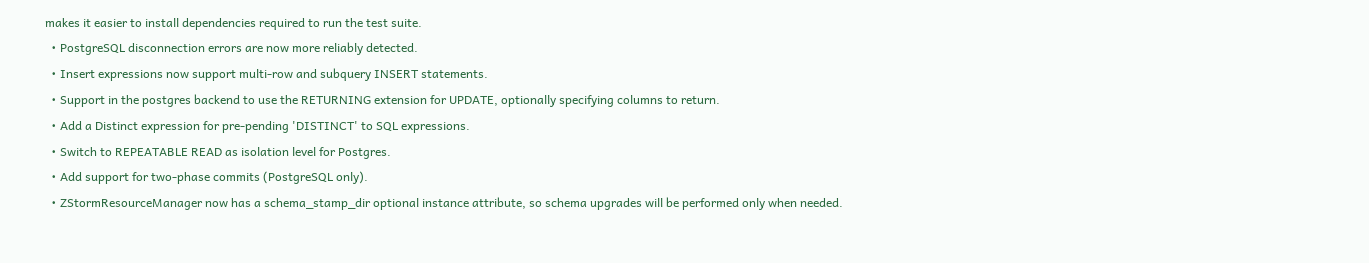makes it easier to install dependencies required to run the test suite.
  • PostgreSQL disconnection errors are now more reliably detected.
  • Insert expressions now support multi-row and subquery INSERT statements.
  • Support in the postgres backend to use the RETURNING extension for UPDATE, optionally specifying columns to return.
  • Add a Distinct expression for pre-pending 'DISTINCT' to SQL expressions.
  • Switch to REPEATABLE READ as isolation level for Postgres.
  • Add support for two-phase commits (PostgreSQL only).
  • ZStormResourceManager now has a schema_stamp_dir optional instance attribute, so schema upgrades will be performed only when needed.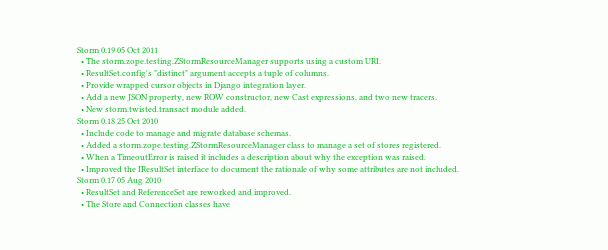Storm 0.19 05 Oct 2011
  • The storm.zope.testing.ZStormResourceManager supports using a custom URI.
  • ResultSet.config's "distinct" argument accepts a tuple of columns.
  • Provide wrapped cursor objects in Django integration layer.
  • Add a new JSON property, new ROW constructor, new Cast expressions, and two new tracers.
  • New storm.twisted.transact module added.
Storm 0.18 25 Oct 2010
  • Include code to manage and migrate database schemas.
  • Added a storm.zope.testing.ZStormResourceManager class to manage a set of stores registered.
  • When a TimeoutError is raised it includes a description about why the exception was raised.
  • Improved the IResultSet interface to document the rationale of why some attributes are not included.
Storm 0.17 05 Aug 2010
  • ResultSet and ReferenceSet are reworked and improved.
  • The Store and Connection classes have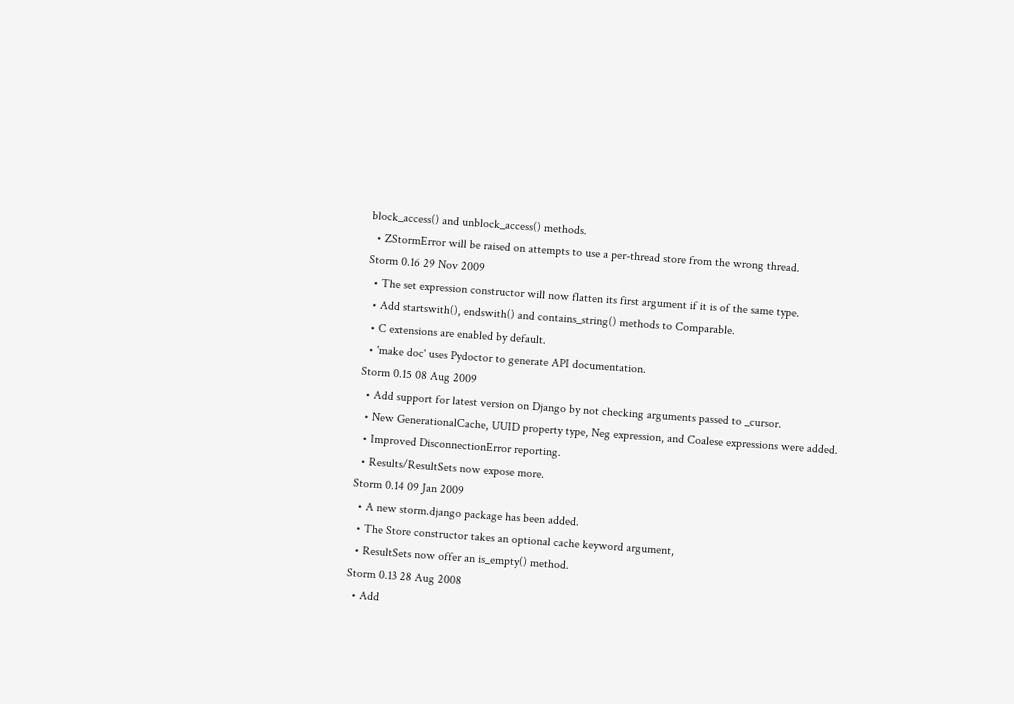block_access() and unblock_access() methods.
  • ZStormError will be raised on attempts to use a per-thread store from the wrong thread.
Storm 0.16 29 Nov 2009
  • The set expression constructor will now flatten its first argument if it is of the same type.
  • Add startswith(), endswith() and contains_string() methods to Comparable.
  • C extensions are enabled by default.
  • 'make doc' uses Pydoctor to generate API documentation.
Storm 0.15 08 Aug 2009
  • Add support for latest version on Django by not checking arguments passed to _cursor.
  • New GenerationalCache, UUID property type, Neg expression, and Coalese expressions were added.
  • Improved DisconnectionError reporting.
  • Results/ResultSets now expose more.
Storm 0.14 09 Jan 2009
  • A new storm.django package has been added.
  • The Store constructor takes an optional cache keyword argument,
  • ResultSets now offer an is_empty() method.
Storm 0.13 28 Aug 2008
  • Add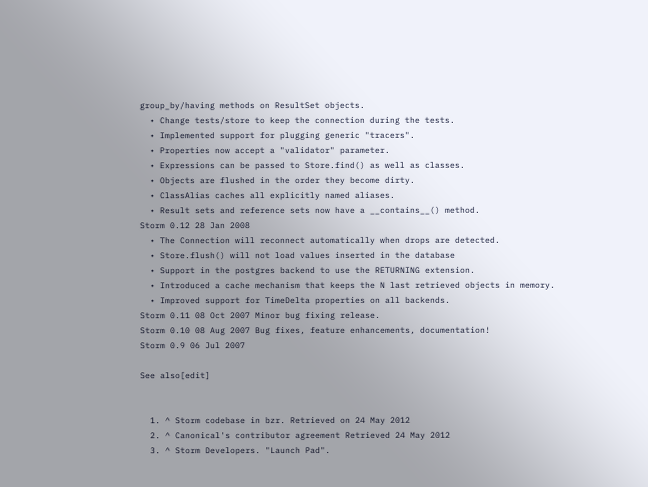group_by/having methods on ResultSet objects.
  • Change tests/store to keep the connection during the tests.
  • Implemented support for plugging generic "tracers".
  • Properties now accept a "validator" parameter.
  • Expressions can be passed to Store.find() as well as classes.
  • Objects are flushed in the order they become dirty.
  • ClassAlias caches all explicitly named aliases.
  • Result sets and reference sets now have a __contains__() method.
Storm 0.12 28 Jan 2008
  • The Connection will reconnect automatically when drops are detected.
  • Store.flush() will not load values inserted in the database
  • Support in the postgres backend to use the RETURNING extension.
  • Introduced a cache mechanism that keeps the N last retrieved objects in memory.
  • Improved support for TimeDelta properties on all backends.
Storm 0.11 08 Oct 2007 Minor bug fixing release.
Storm 0.10 08 Aug 2007 Bug fixes, feature enhancements, documentation!
Storm 0.9 06 Jul 2007

See also[edit]


  1. ^ Storm codebase in bzr. Retrieved on 24 May 2012
  2. ^ Canonical's contributor agreement Retrieved 24 May 2012
  3. ^ Storm Developers. "Launch Pad".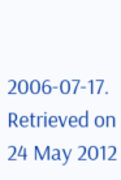2006-07-17. Retrieved on 24 May 2012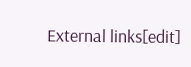External links[edit]